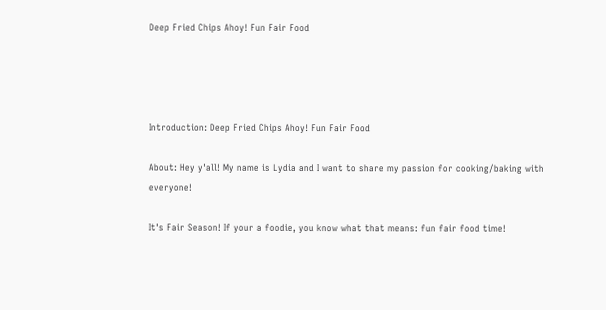Deep Fried Chips Ahoy! Fun Fair Food




Introduction: Deep Fried Chips Ahoy! Fun Fair Food

About: Hey y'all! My name is Lydia and I want to share my passion for cooking/baking with everyone!

It's Fair Season! If your a foodie, you know what that means: fun fair food time!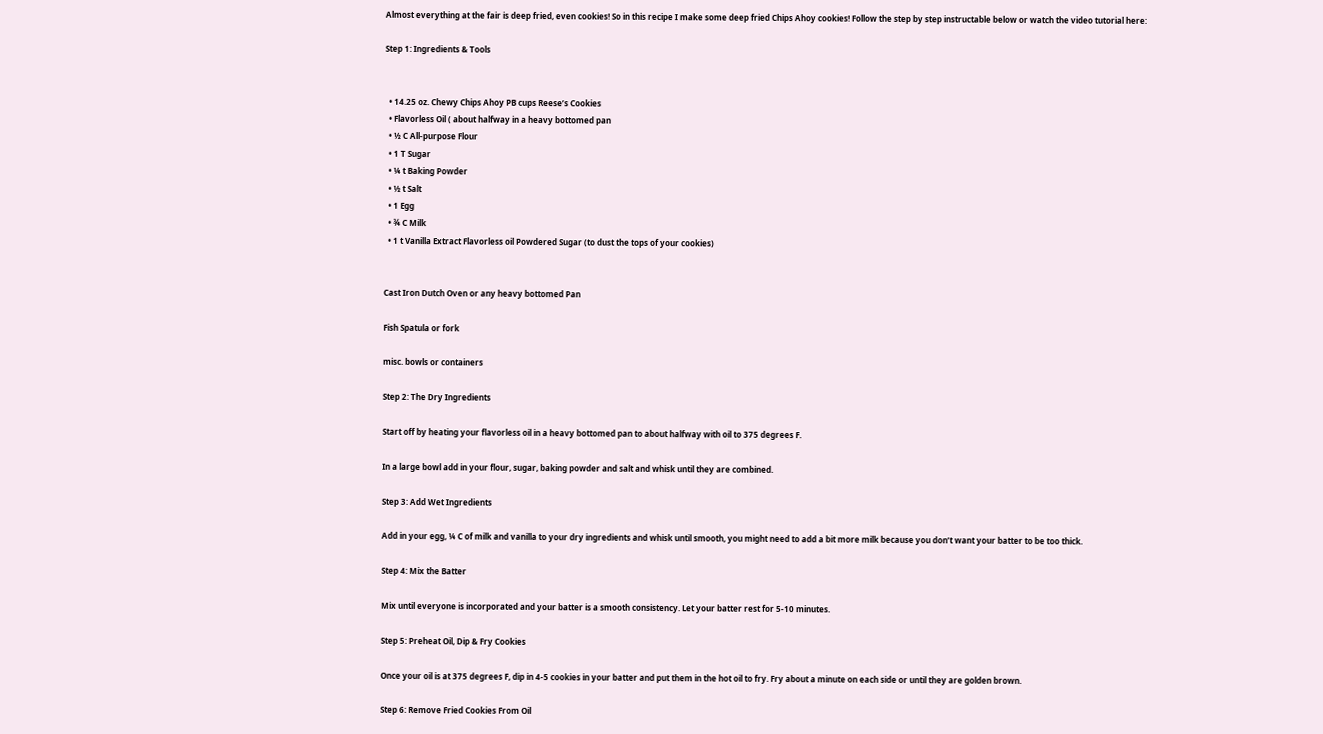Almost everything at the fair is deep fried, even cookies! So in this recipe I make some deep fried Chips Ahoy cookies! Follow the step by step instructable below or watch the video tutorial here:

Step 1: Ingredients & Tools


  • 14.25 oz. Chewy Chips Ahoy PB cups Reese’s Cookies
  • Flavorless Oil ( about halfway in a heavy bottomed pan
  • ½ C All-purpose Flour
  • 1 T Sugar
  • ¼ t Baking Powder
  • ½ t Salt
  • 1 Egg
  • ¾ C Milk
  • 1 t Vanilla Extract Flavorless oil Powdered Sugar (to dust the tops of your cookies)


Cast Iron Dutch Oven or any heavy bottomed Pan

Fish Spatula or fork

misc. bowls or containers

Step 2: The Dry Ingredients

Start off by heating your flavorless oil in a heavy bottomed pan to about halfway with oil to 375 degrees F.

In a large bowl add in your flour, sugar, baking powder and salt and whisk until they are combined.

Step 3: Add Wet Ingredients

Add in your egg, ¼ C of milk and vanilla to your dry ingredients and whisk until smooth, you might need to add a bit more milk because you don’t want your batter to be too thick.

Step 4: Mix the Batter

Mix until everyone is incorporated and your batter is a smooth consistency. Let your batter rest for 5-10 minutes.

Step 5: Preheat Oil, Dip & Fry Cookies

Once your oil is at 375 degrees F, dip in 4-5 cookies in your batter and put them in the hot oil to fry. Fry about a minute on each side or until they are golden brown.

Step 6: Remove Fried Cookies From Oil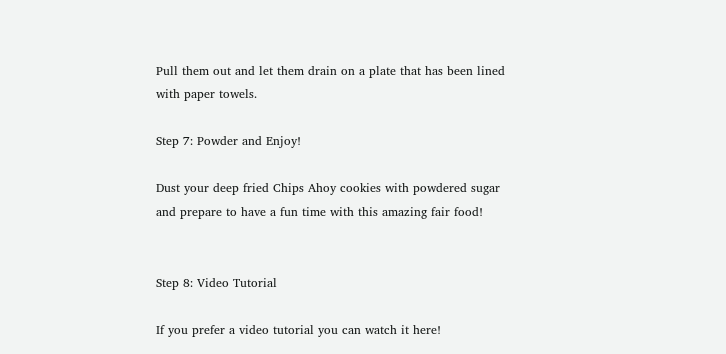Pull them out and let them drain on a plate that has been lined with paper towels.

Step 7: Powder and Enjoy!

Dust your deep fried Chips Ahoy cookies with powdered sugar and prepare to have a fun time with this amazing fair food!


Step 8: Video Tutorial

If you prefer a video tutorial you can watch it here!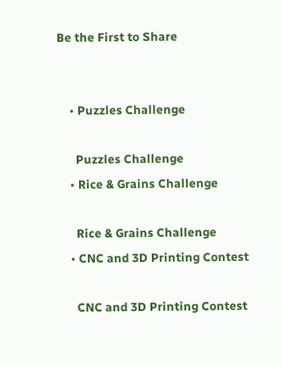Be the First to Share


    • Puzzles Challenge

      Puzzles Challenge
    • Rice & Grains Challenge

      Rice & Grains Challenge
    • CNC and 3D Printing Contest

      CNC and 3D Printing Contest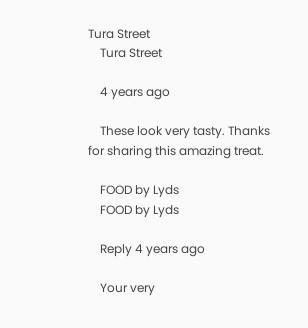Tura Street
    Tura Street

    4 years ago

    These look very tasty. Thanks for sharing this amazing treat.

    FOOD by Lyds
    FOOD by Lyds

    Reply 4 years ago

    Your very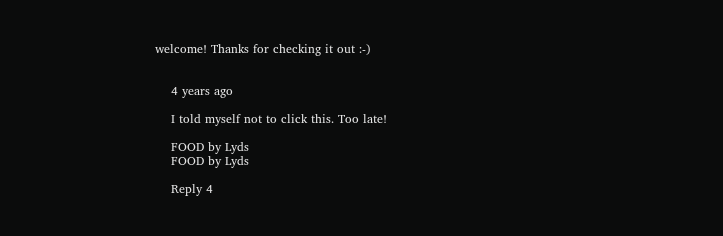welcome! Thanks for checking it out :-)


    4 years ago

    I told myself not to click this. Too late!

    FOOD by Lyds
    FOOD by Lyds

    Reply 4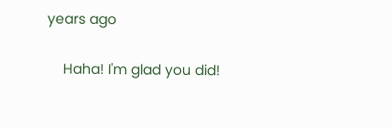years ago

    Haha! I'm glad you did!